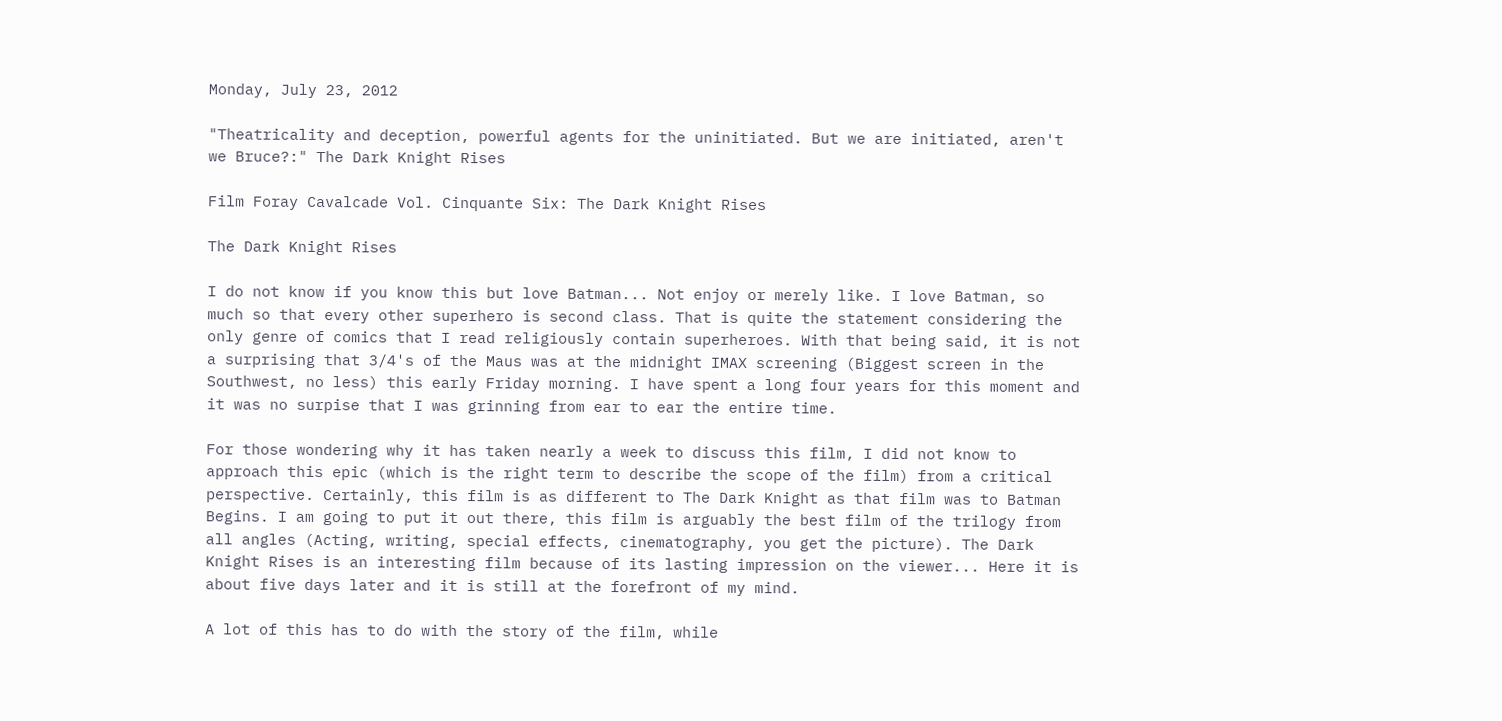Monday, July 23, 2012

"Theatricality and deception, powerful agents for the uninitiated. But we are initiated, aren't we Bruce?:" The Dark Knight Rises

Film Foray Cavalcade Vol. Cinquante Six: The Dark Knight Rises

The Dark Knight Rises

I do not know if you know this but love Batman... Not enjoy or merely like. I love Batman, so much so that every other superhero is second class. That is quite the statement considering the only genre of comics that I read religiously contain superheroes. With that being said, it is not a surprising that 3/4's of the Maus was at the midnight IMAX screening (Biggest screen in the Southwest, no less) this early Friday morning. I have spent a long four years for this moment and it was no surpise that I was grinning from ear to ear the entire time.

For those wondering why it has taken nearly a week to discuss this film, I did not know to approach this epic (which is the right term to describe the scope of the film) from a critical perspective. Certainly, this film is as different to The Dark Knight as that film was to Batman Begins. I am going to put it out there, this film is arguably the best film of the trilogy from all angles (Acting, writing, special effects, cinematography, you get the picture). The Dark Knight Rises is an interesting film because of its lasting impression on the viewer... Here it is about five days later and it is still at the forefront of my mind.

A lot of this has to do with the story of the film, while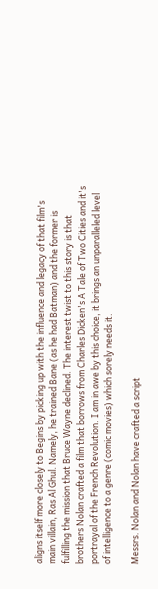aligns itself more closely to Begins by picking up with the influence and legacy of that film's main villain, Ras Al Ghul. Namely, he trained Bane (as he had Batman) and the former is fulfilling the mission that Bruce Wayne declined. The interest twist to this story is that brothers Nolan crafted a film that borrows from Charles Dicken's A Tale of Two Cities and it's portrayal of the French Revolution. I am in awe by this choice, it brings an unparalleled level of intelligence to a genre (comic movies) which sorely needs it.

Messrs. Nolan and Nolan have crafted a script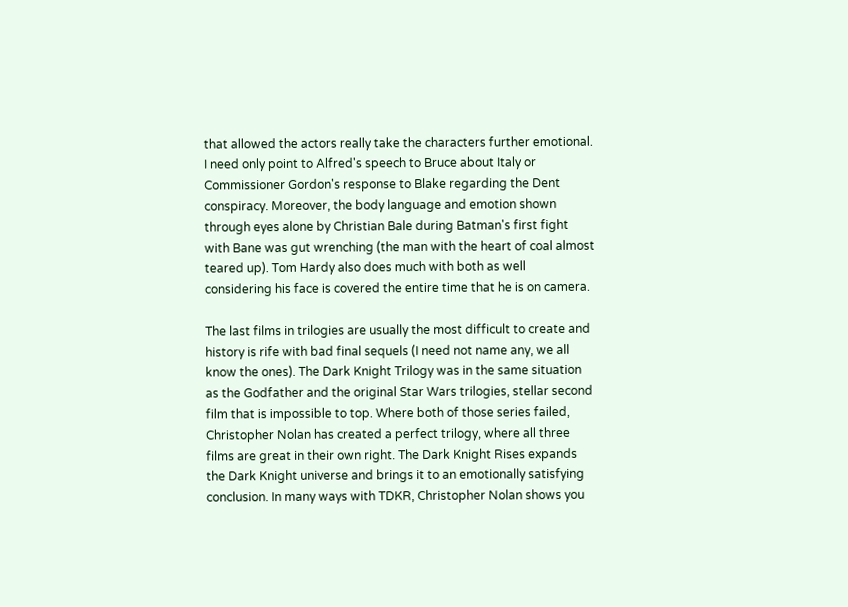that allowed the actors really take the characters further emotional. I need only point to Alfred's speech to Bruce about Italy or Commissioner Gordon's response to Blake regarding the Dent conspiracy. Moreover, the body language and emotion shown through eyes alone by Christian Bale during Batman's first fight with Bane was gut wrenching (the man with the heart of coal almost teared up). Tom Hardy also does much with both as well considering his face is covered the entire time that he is on camera.

The last films in trilogies are usually the most difficult to create and history is rife with bad final sequels (I need not name any, we all know the ones). The Dark Knight Trilogy was in the same situation as the Godfather and the original Star Wars trilogies, stellar second film that is impossible to top. Where both of those series failed, Christopher Nolan has created a perfect trilogy, where all three films are great in their own right. The Dark Knight Rises expands the Dark Knight universe and brings it to an emotionally satisfying conclusion. In many ways with TDKR, Christopher Nolan shows you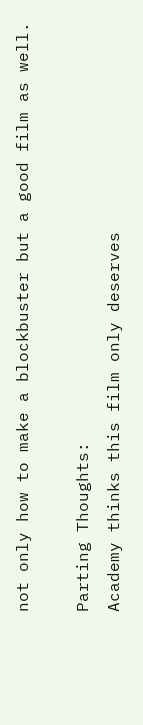not only how to make a blockbuster but a good film as well.

Parting Thoughts:
Academy thinks this film only deserves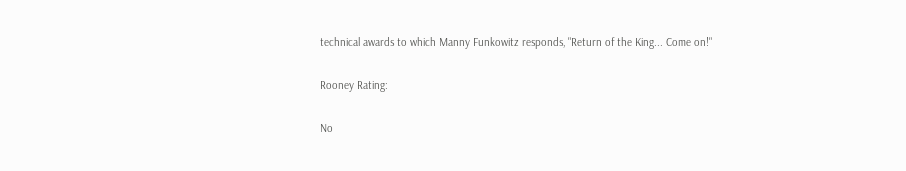technical awards to which Manny Funkowitz responds, "Return of the King... Come on!"

Rooney Rating:

No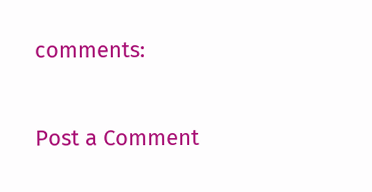comments:

Post a Comment